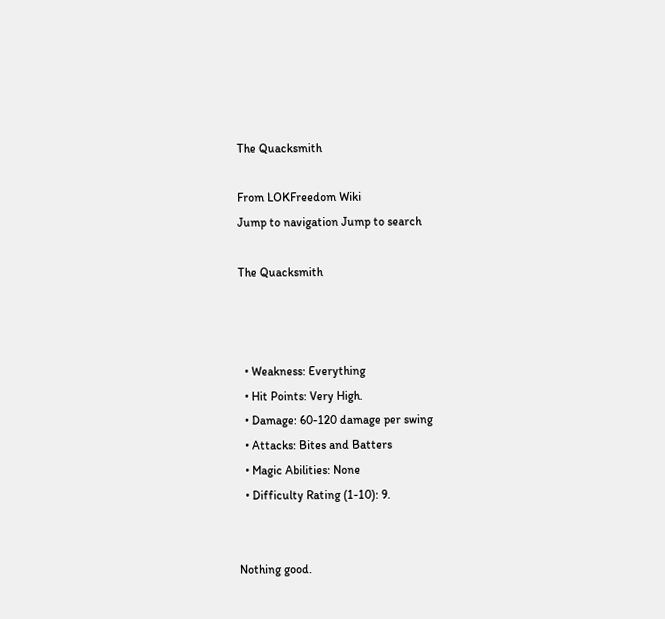The Quacksmith

From LOKFreedom Wiki
Jump to navigation Jump to search

The Quacksmith



  • Weakness: Everything
  • Hit Points: Very High.
  • Damage: 60-120 damage per swing
  • Attacks: Bites and Batters
  • Magic Abilities: None
  • Difficulty Rating (1-10): 9.


Nothing good.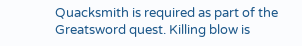Quacksmith is required as part of the Greatsword quest. Killing blow is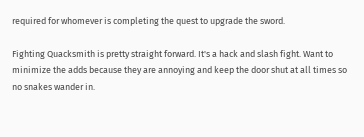required for whomever is completing the quest to upgrade the sword.

Fighting Quacksmith is pretty straight forward. It's a hack and slash fight. Want to minimize the adds because they are annoying and keep the door shut at all times so no snakes wander in.